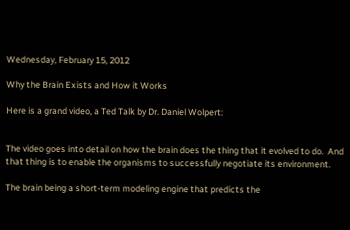Wednesday, February 15, 2012

Why the Brain Exists and How it Works

Here is a grand video, a Ted Talk by Dr. Daniel Wolpert:


The video goes into detail on how the brain does the thing that it evolved to do.  And that thing is to enable the organisms to successfully negotiate its environment.

The brain being a short-term modeling engine that predicts the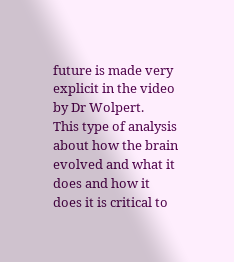future is made very explicit in the video by Dr Wolpert.
This type of analysis about how the brain evolved and what it  does and how it does it is critical to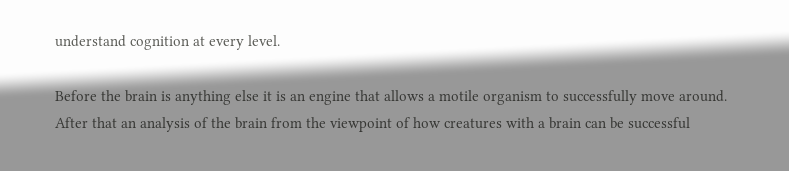understand cognition at every level.

Before the brain is anything else it is an engine that allows a motile organism to successfully move around. After that an analysis of the brain from the viewpoint of how creatures with a brain can be successful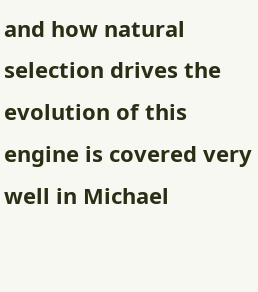and how natural selection drives the evolution of this engine is covered very well in Michael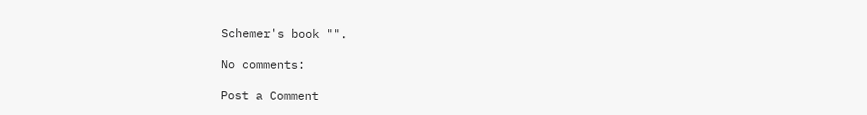Schemer's book "".

No comments:

Post a Comment